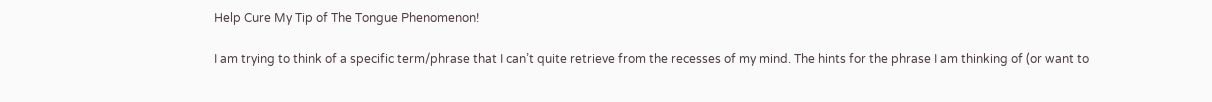Help Cure My Tip of The Tongue Phenomenon!

I am trying to think of a specific term/phrase that I can’t quite retrieve from the recesses of my mind. The hints for the phrase I am thinking of (or want to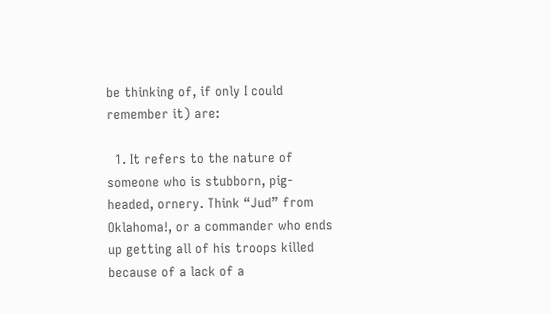be thinking of, if only I could remember it) are:

  1. It refers to the nature of someone who is stubborn, pig-headed, ornery. Think “Jud” from Oklahoma!, or a commander who ends up getting all of his troops killed because of a lack of a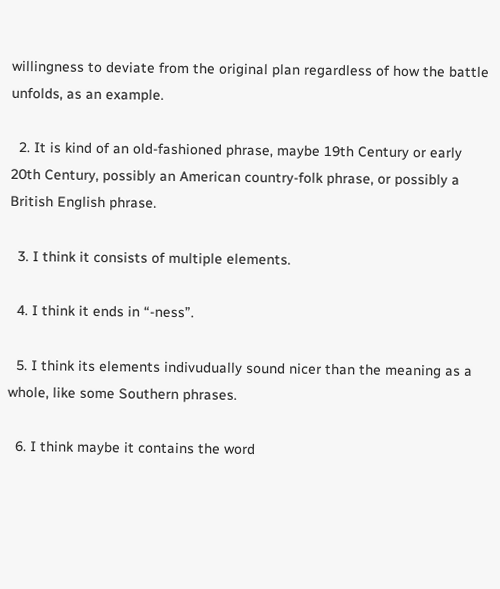willingness to deviate from the original plan regardless of how the battle unfolds, as an example.

  2. It is kind of an old-fashioned phrase, maybe 19th Century or early 20th Century, possibly an American country-folk phrase, or possibly a British English phrase.

  3. I think it consists of multiple elements.

  4. I think it ends in “-ness”.

  5. I think its elements indivudually sound nicer than the meaning as a whole, like some Southern phrases.

  6. I think maybe it contains the word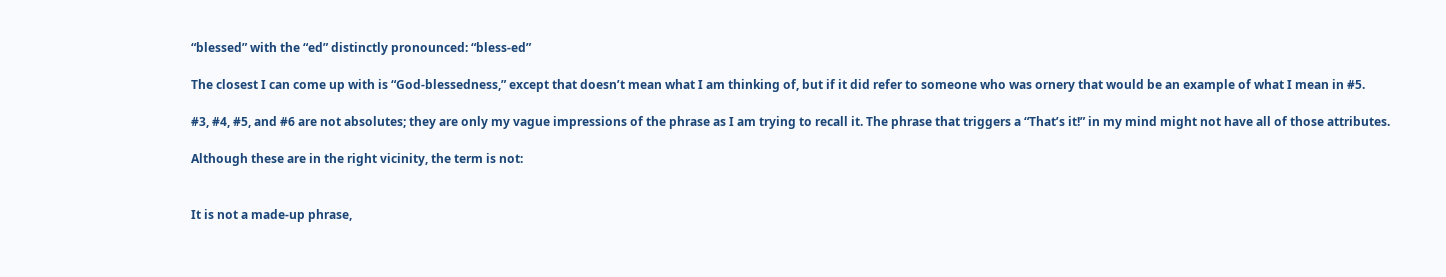“blessed” with the “ed” distinctly pronounced: “bless-ed”

The closest I can come up with is “God-blessedness,” except that doesn’t mean what I am thinking of, but if it did refer to someone who was ornery that would be an example of what I mean in #5.

#3, #4, #5, and #6 are not absolutes; they are only my vague impressions of the phrase as I am trying to recall it. The phrase that triggers a “That’s it!” in my mind might not have all of those attributes.

Although these are in the right vicinity, the term is not:


It is not a made-up phrase,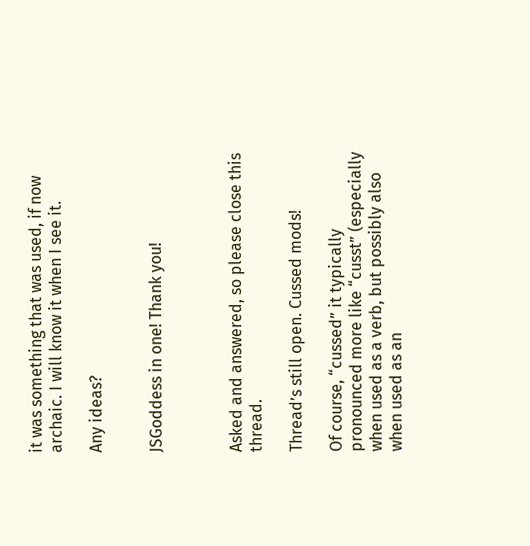it was something that was used, if now archaic. I will know it when I see it.

Any ideas?


JSGoddess in one! Thank you!



Asked and answered, so please close this thread.

Thread’s still open. Cussed mods!

Of course, “cussed” it typically pronounced more like “cusst” (especially when used as a verb, but possibly also when used as an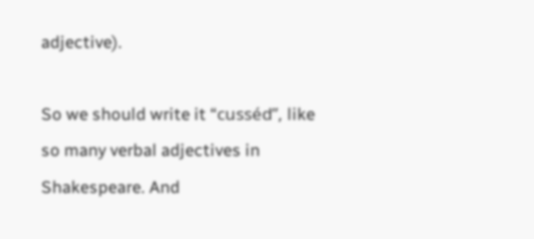adjective).

So we should write it “cusséd”, like so many verbal adjectives in Shakespeare. And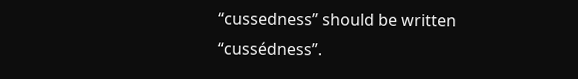“cussedness” should be written “cussédness”.